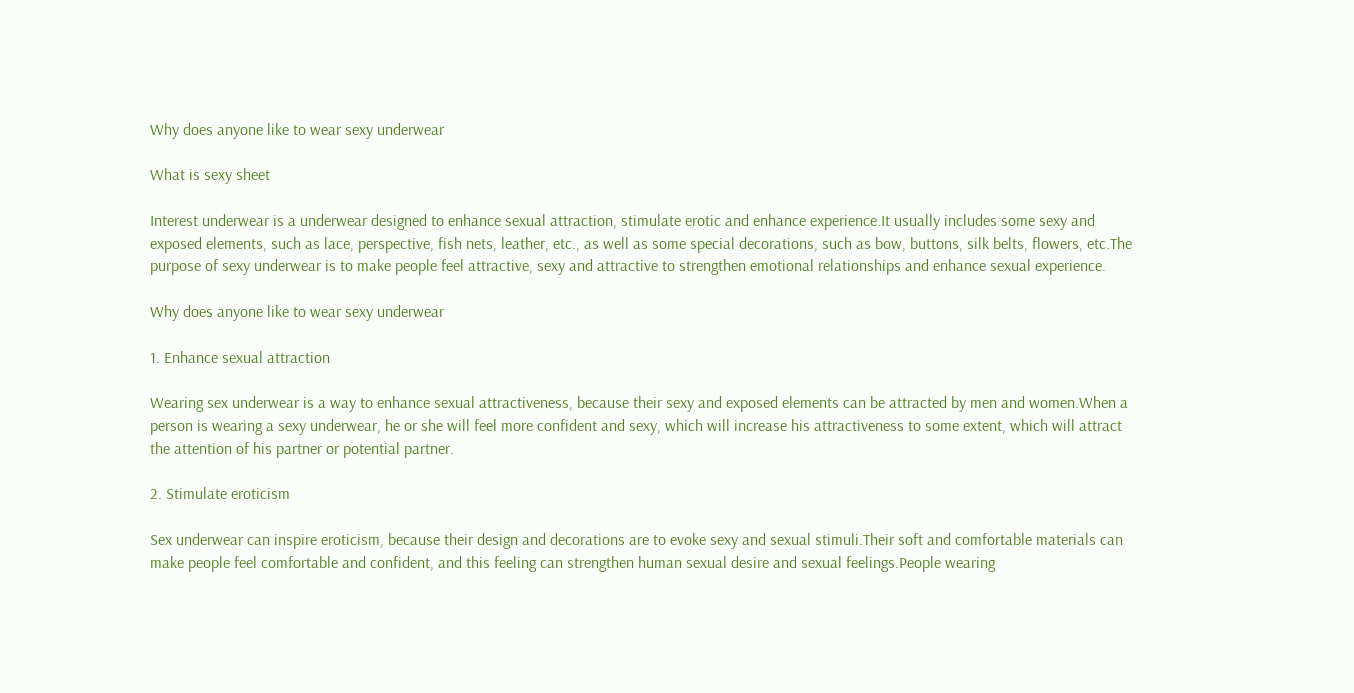Why does anyone like to wear sexy underwear

What is sexy sheet

Interest underwear is a underwear designed to enhance sexual attraction, stimulate erotic and enhance experience.It usually includes some sexy and exposed elements, such as lace, perspective, fish nets, leather, etc., as well as some special decorations, such as bow, buttons, silk belts, flowers, etc.The purpose of sexy underwear is to make people feel attractive, sexy and attractive to strengthen emotional relationships and enhance sexual experience.

Why does anyone like to wear sexy underwear

1. Enhance sexual attraction

Wearing sex underwear is a way to enhance sexual attractiveness, because their sexy and exposed elements can be attracted by men and women.When a person is wearing a sexy underwear, he or she will feel more confident and sexy, which will increase his attractiveness to some extent, which will attract the attention of his partner or potential partner.

2. Stimulate eroticism

Sex underwear can inspire eroticism, because their design and decorations are to evoke sexy and sexual stimuli.Their soft and comfortable materials can make people feel comfortable and confident, and this feeling can strengthen human sexual desire and sexual feelings.People wearing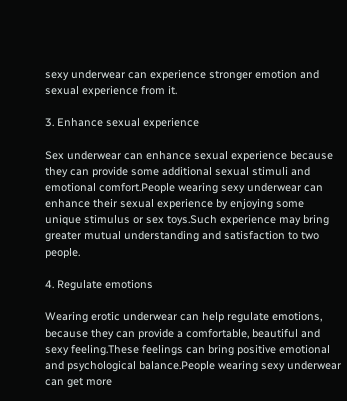sexy underwear can experience stronger emotion and sexual experience from it.

3. Enhance sexual experience

Sex underwear can enhance sexual experience because they can provide some additional sexual stimuli and emotional comfort.People wearing sexy underwear can enhance their sexual experience by enjoying some unique stimulus or sex toys.Such experience may bring greater mutual understanding and satisfaction to two people.

4. Regulate emotions

Wearing erotic underwear can help regulate emotions, because they can provide a comfortable, beautiful and sexy feeling.These feelings can bring positive emotional and psychological balance.People wearing sexy underwear can get more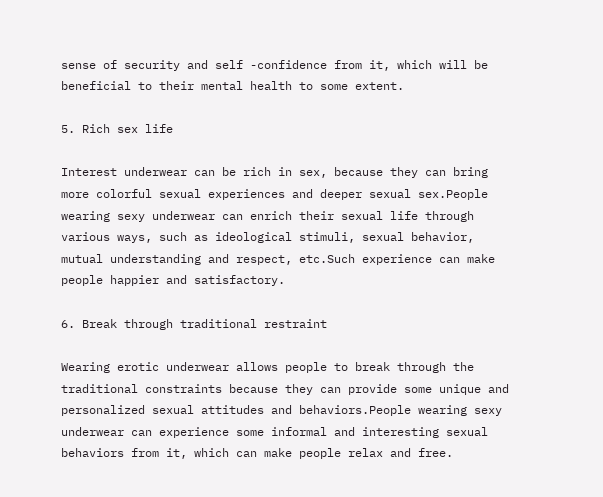sense of security and self -confidence from it, which will be beneficial to their mental health to some extent.

5. Rich sex life

Interest underwear can be rich in sex, because they can bring more colorful sexual experiences and deeper sexual sex.People wearing sexy underwear can enrich their sexual life through various ways, such as ideological stimuli, sexual behavior, mutual understanding and respect, etc.Such experience can make people happier and satisfactory.

6. Break through traditional restraint

Wearing erotic underwear allows people to break through the traditional constraints because they can provide some unique and personalized sexual attitudes and behaviors.People wearing sexy underwear can experience some informal and interesting sexual behaviors from it, which can make people relax and free.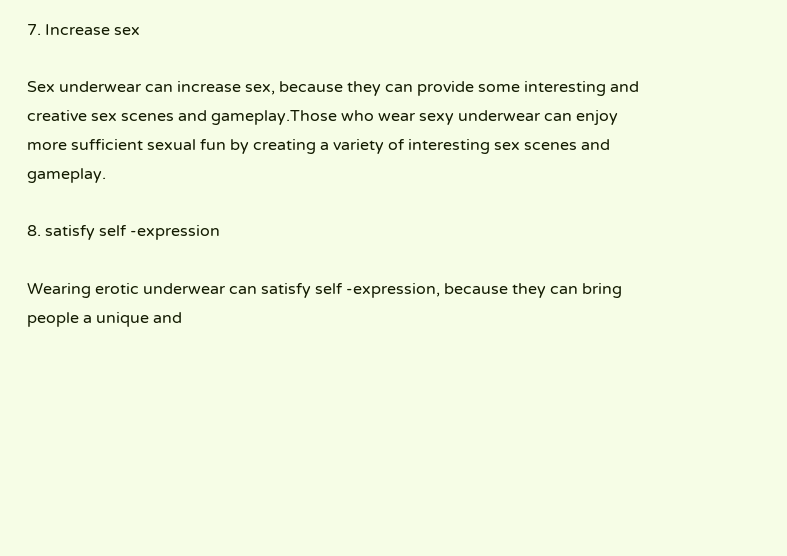7. Increase sex

Sex underwear can increase sex, because they can provide some interesting and creative sex scenes and gameplay.Those who wear sexy underwear can enjoy more sufficient sexual fun by creating a variety of interesting sex scenes and gameplay.

8. satisfy self -expression

Wearing erotic underwear can satisfy self -expression, because they can bring people a unique and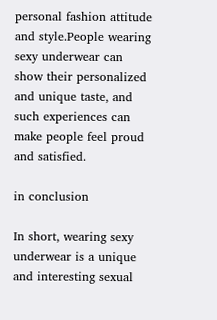personal fashion attitude and style.People wearing sexy underwear can show their personalized and unique taste, and such experiences can make people feel proud and satisfied.

in conclusion

In short, wearing sexy underwear is a unique and interesting sexual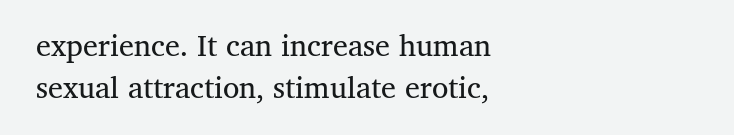experience. It can increase human sexual attraction, stimulate erotic,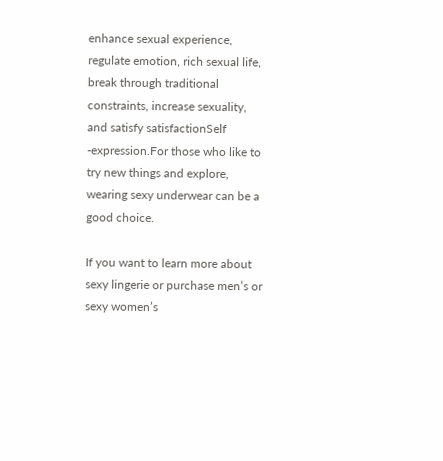enhance sexual experience, regulate emotion, rich sexual life, break through traditional constraints, increase sexuality, and satisfy satisfactionSelf -expression.For those who like to try new things and explore, wearing sexy underwear can be a good choice.

If you want to learn more about sexy lingerie or purchase men’s or sexy women’s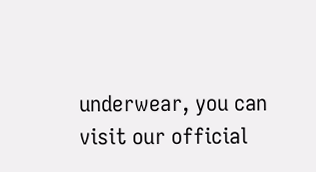underwear, you can visit our official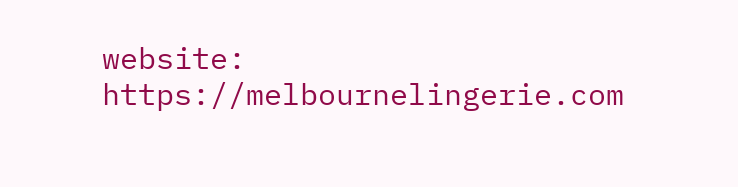website: https://melbournelingerie.com